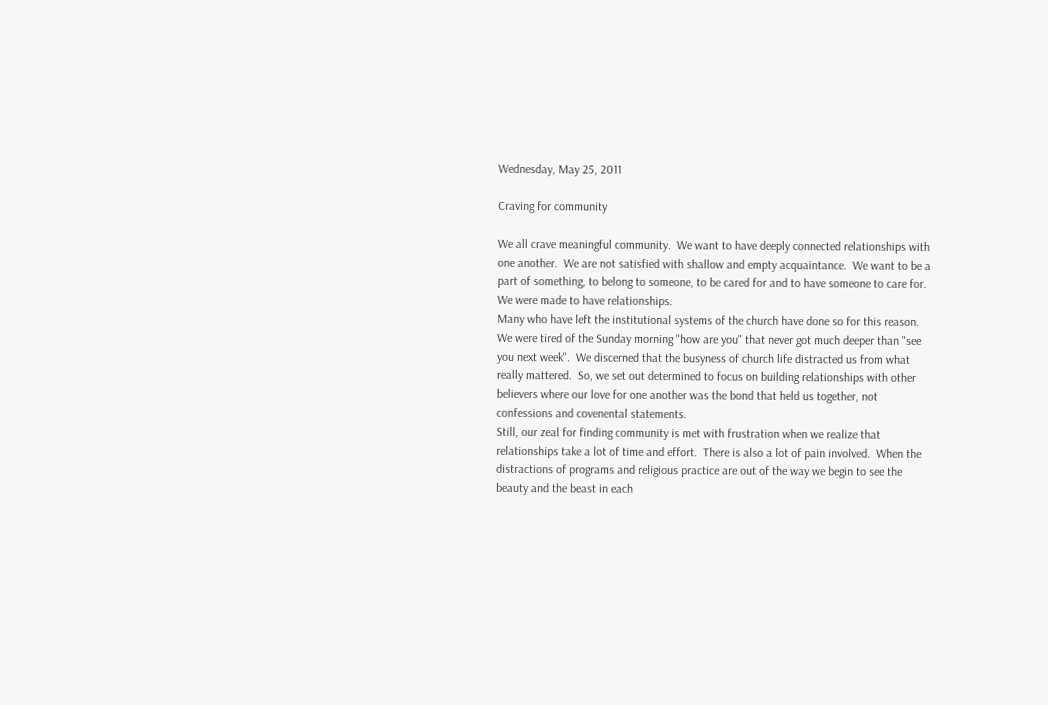Wednesday, May 25, 2011

Craving for community

We all crave meaningful community.  We want to have deeply connected relationships with one another.  We are not satisfied with shallow and empty acquaintance.  We want to be a part of something, to belong to someone, to be cared for and to have someone to care for.  We were made to have relationships.
Many who have left the institutional systems of the church have done so for this reason.  We were tired of the Sunday morning "how are you" that never got much deeper than "see you next week".  We discerned that the busyness of church life distracted us from what really mattered.  So, we set out determined to focus on building relationships with other believers where our love for one another was the bond that held us together, not confessions and covenental statements.
Still, our zeal for finding community is met with frustration when we realize that relationships take a lot of time and effort.  There is also a lot of pain involved.  When the distractions of programs and religious practice are out of the way we begin to see the beauty and the beast in each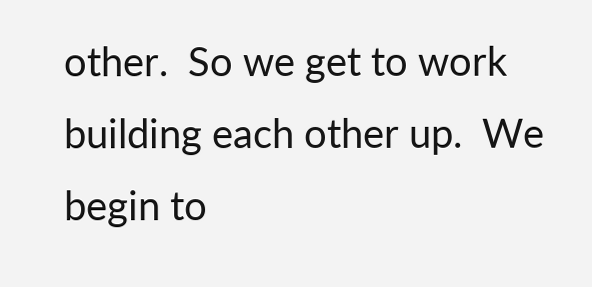other.  So we get to work building each other up.  We begin to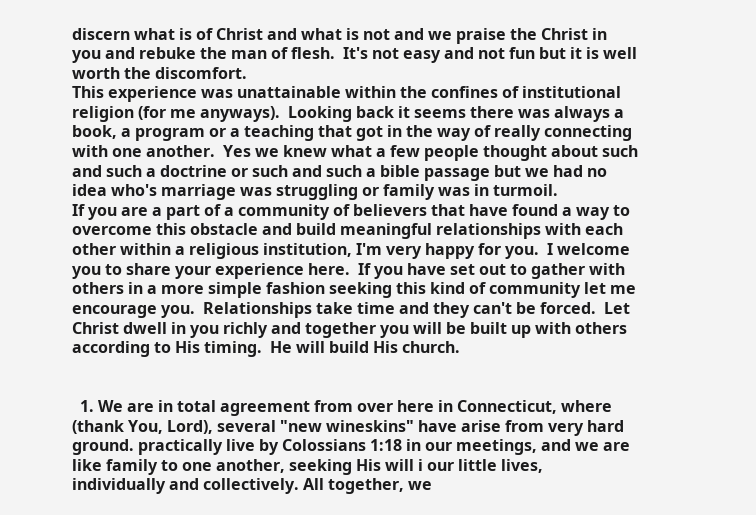discern what is of Christ and what is not and we praise the Christ in you and rebuke the man of flesh.  It's not easy and not fun but it is well worth the discomfort.
This experience was unattainable within the confines of institutional religion (for me anyways).  Looking back it seems there was always a book, a program or a teaching that got in the way of really connecting with one another.  Yes we knew what a few people thought about such and such a doctrine or such and such a bible passage but we had no idea who's marriage was struggling or family was in turmoil.
If you are a part of a community of believers that have found a way to overcome this obstacle and build meaningful relationships with each other within a religious institution, I'm very happy for you.  I welcome you to share your experience here.  If you have set out to gather with others in a more simple fashion seeking this kind of community let me encourage you.  Relationships take time and they can't be forced.  Let Christ dwell in you richly and together you will be built up with others according to His timing.  He will build His church.


  1. We are in total agreement from over here in Connecticut, where (thank You, Lord), several "new wineskins" have arise from very hard ground. practically live by Colossians 1:18 in our meetings, and we are like family to one another, seeking His will i our little lives, individually and collectively. All together, we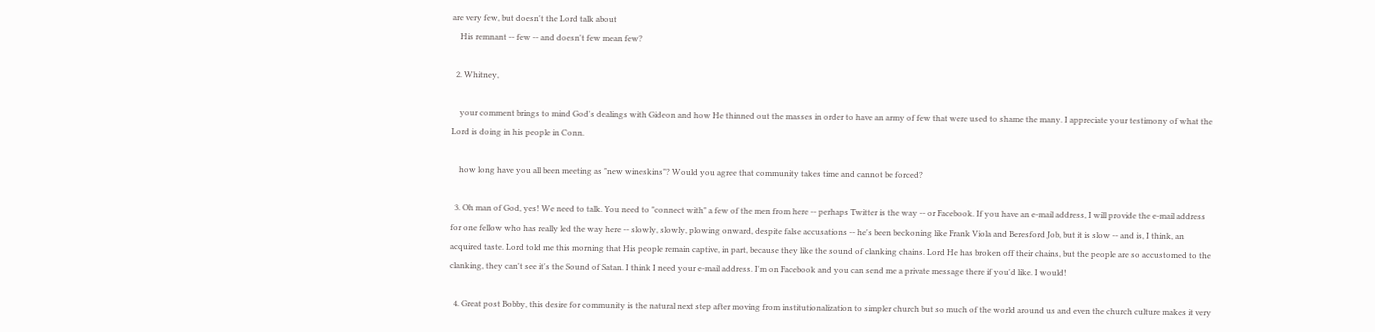are very few, but doesn't the Lord talk about
    His remnant -- few -- and doesn't few mean few?

  2. Whitney,

    your comment brings to mind God's dealings with Gideon and how He thinned out the masses in order to have an army of few that were used to shame the many. I appreciate your testimony of what the Lord is doing in his people in Conn.

    how long have you all been meeting as "new wineskins"? Would you agree that community takes time and cannot be forced?

  3. Oh man of God, yes! We need to talk. You need to "connect with" a few of the men from here -- perhaps Twitter is the way -- or Facebook. If you have an e-mail address, I will provide the e-mail address for one fellow who has really led the way here -- slowly, slowly, plowing onward, despite false accusations -- he's been beckoning like Frank Viola and Beresford Job, but it is slow -- and is, I think, an acquired taste. Lord told me this morning that His people remain captive, in part, because they like the sound of clanking chains. Lord He has broken off their chains, but the people are so accustomed to the clanking, they can't see it's the Sound of Satan. I think I need your e-mail address. I'm on Facebook and you can send me a private message there if you'd like. I would!

  4. Great post Bobby, this desire for community is the natural next step after moving from institutionalization to simpler church but so much of the world around us and even the church culture makes it very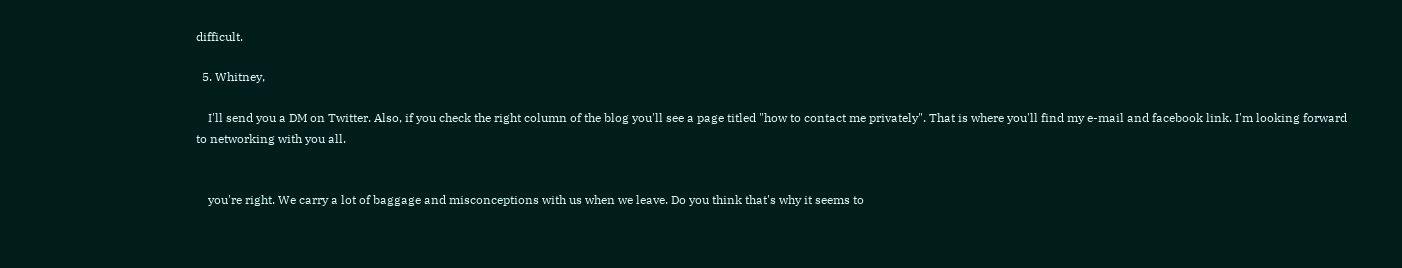difficult.

  5. Whitney,

    I'll send you a DM on Twitter. Also, if you check the right column of the blog you'll see a page titled "how to contact me privately". That is where you'll find my e-mail and facebook link. I'm looking forward to networking with you all.


    you're right. We carry a lot of baggage and misconceptions with us when we leave. Do you think that's why it seems to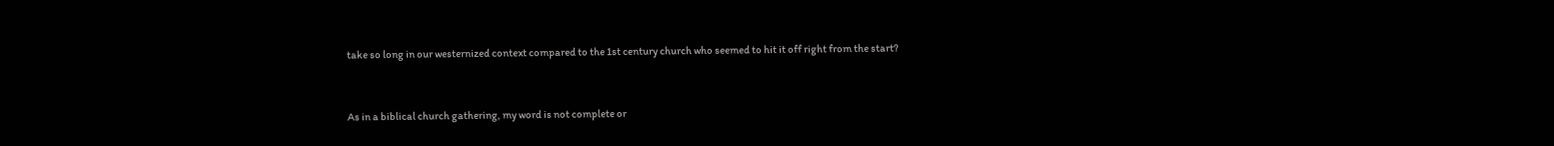take so long in our westernized context compared to the 1st century church who seemed to hit it off right from the start?


As in a biblical church gathering, my word is not complete or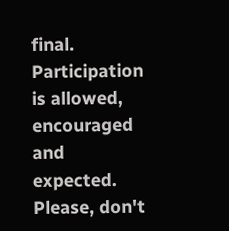final. Participation is allowed, encouraged and expected. Please, don't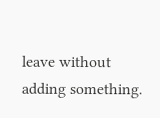leave without adding something.